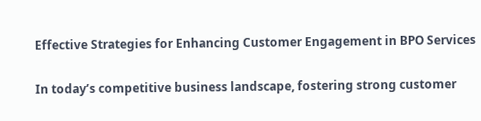Effective Strategies for Enhancing Customer Engagement in BPO Services

In today’s competitive business landscape, fostering strong customer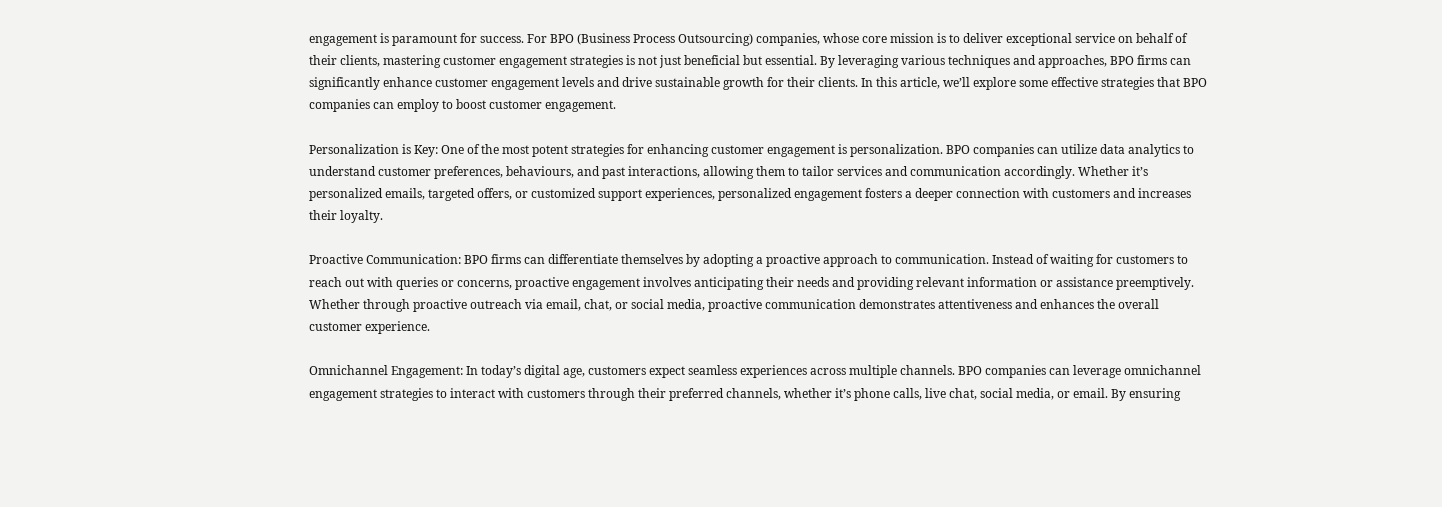engagement is paramount for success. For BPO (Business Process Outsourcing) companies, whose core mission is to deliver exceptional service on behalf of their clients, mastering customer engagement strategies is not just beneficial but essential. By leveraging various techniques and approaches, BPO firms can significantly enhance customer engagement levels and drive sustainable growth for their clients. In this article, we’ll explore some effective strategies that BPO companies can employ to boost customer engagement.

Personalization is Key: One of the most potent strategies for enhancing customer engagement is personalization. BPO companies can utilize data analytics to understand customer preferences, behaviours, and past interactions, allowing them to tailor services and communication accordingly. Whether it’s personalized emails, targeted offers, or customized support experiences, personalized engagement fosters a deeper connection with customers and increases their loyalty.

Proactive Communication: BPO firms can differentiate themselves by adopting a proactive approach to communication. Instead of waiting for customers to reach out with queries or concerns, proactive engagement involves anticipating their needs and providing relevant information or assistance preemptively. Whether through proactive outreach via email, chat, or social media, proactive communication demonstrates attentiveness and enhances the overall customer experience.

Omnichannel Engagement: In today’s digital age, customers expect seamless experiences across multiple channels. BPO companies can leverage omnichannel engagement strategies to interact with customers through their preferred channels, whether it’s phone calls, live chat, social media, or email. By ensuring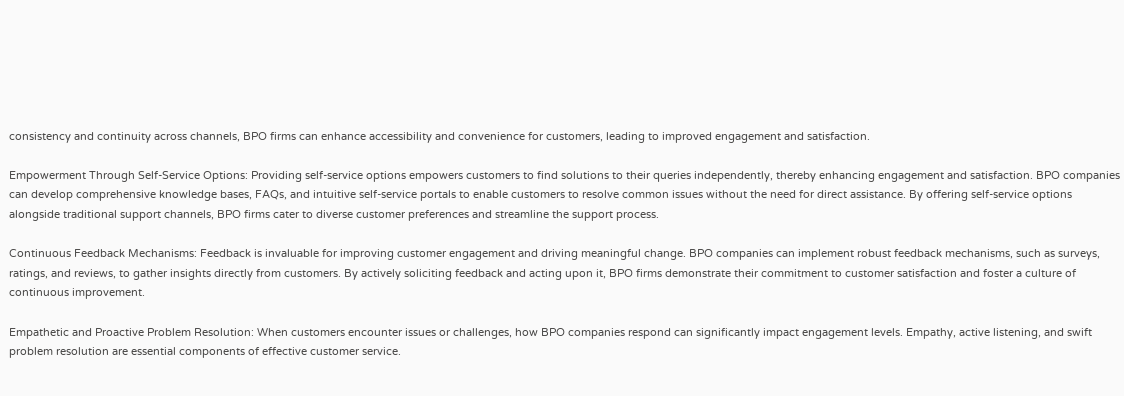consistency and continuity across channels, BPO firms can enhance accessibility and convenience for customers, leading to improved engagement and satisfaction.

Empowerment Through Self-Service Options: Providing self-service options empowers customers to find solutions to their queries independently, thereby enhancing engagement and satisfaction. BPO companies can develop comprehensive knowledge bases, FAQs, and intuitive self-service portals to enable customers to resolve common issues without the need for direct assistance. By offering self-service options alongside traditional support channels, BPO firms cater to diverse customer preferences and streamline the support process.

Continuous Feedback Mechanisms: Feedback is invaluable for improving customer engagement and driving meaningful change. BPO companies can implement robust feedback mechanisms, such as surveys, ratings, and reviews, to gather insights directly from customers. By actively soliciting feedback and acting upon it, BPO firms demonstrate their commitment to customer satisfaction and foster a culture of continuous improvement.

Empathetic and Proactive Problem Resolution: When customers encounter issues or challenges, how BPO companies respond can significantly impact engagement levels. Empathy, active listening, and swift problem resolution are essential components of effective customer service.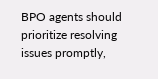BPO agents should prioritize resolving issues promptly,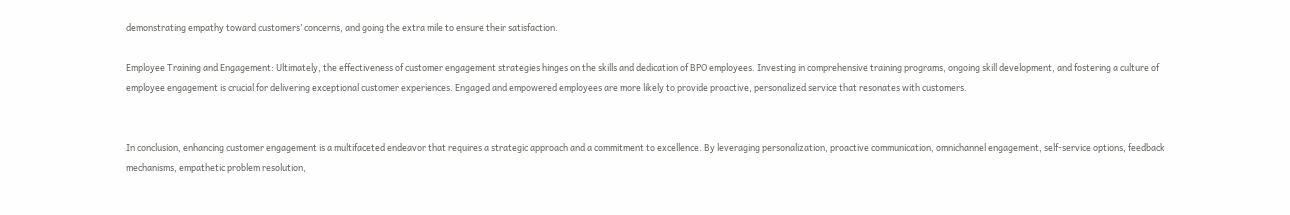demonstrating empathy toward customers’ concerns, and going the extra mile to ensure their satisfaction.

Employee Training and Engagement: Ultimately, the effectiveness of customer engagement strategies hinges on the skills and dedication of BPO employees. Investing in comprehensive training programs, ongoing skill development, and fostering a culture of employee engagement is crucial for delivering exceptional customer experiences. Engaged and empowered employees are more likely to provide proactive, personalized service that resonates with customers.


In conclusion, enhancing customer engagement is a multifaceted endeavor that requires a strategic approach and a commitment to excellence. By leveraging personalization, proactive communication, omnichannel engagement, self-service options, feedback mechanisms, empathetic problem resolution,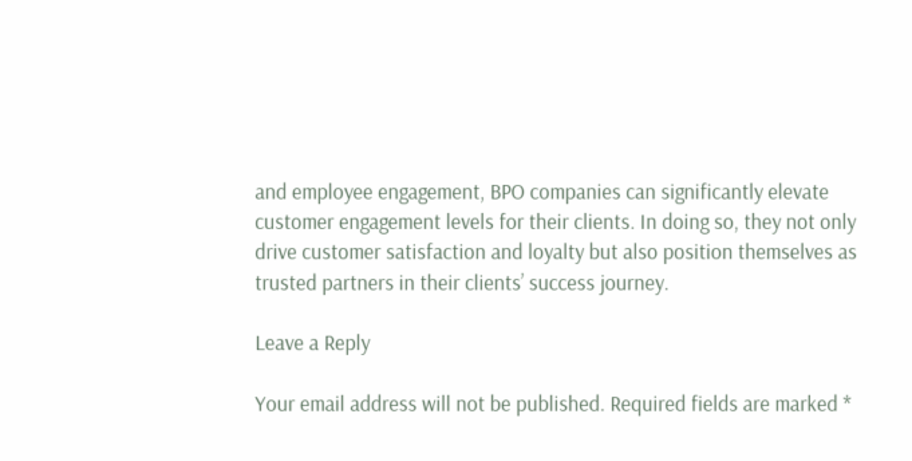and employee engagement, BPO companies can significantly elevate customer engagement levels for their clients. In doing so, they not only drive customer satisfaction and loyalty but also position themselves as trusted partners in their clients’ success journey.

Leave a Reply

Your email address will not be published. Required fields are marked *